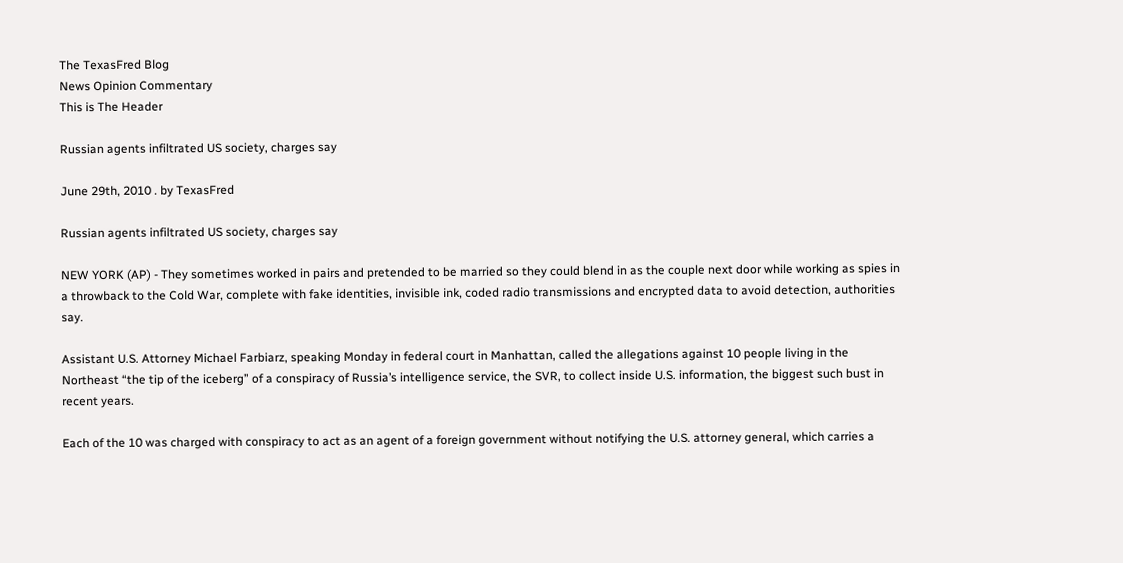The TexasFred Blog
News Opinion Commentary
This is The Header

Russian agents infiltrated US society, charges say

June 29th, 2010 . by TexasFred

Russian agents infiltrated US society, charges say

NEW YORK (AP) - They sometimes worked in pairs and pretended to be married so they could blend in as the couple next door while working as spies in a throwback to the Cold War, complete with fake identities, invisible ink, coded radio transmissions and encrypted data to avoid detection, authorities say.

Assistant U.S. Attorney Michael Farbiarz, speaking Monday in federal court in Manhattan, called the allegations against 10 people living in the Northeast “the tip of the iceberg” of a conspiracy of Russia’s intelligence service, the SVR, to collect inside U.S. information, the biggest such bust in recent years.

Each of the 10 was charged with conspiracy to act as an agent of a foreign government without notifying the U.S. attorney general, which carries a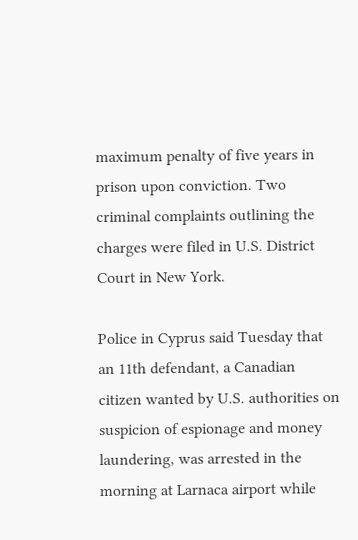maximum penalty of five years in prison upon conviction. Two criminal complaints outlining the charges were filed in U.S. District Court in New York.

Police in Cyprus said Tuesday that an 11th defendant, a Canadian citizen wanted by U.S. authorities on suspicion of espionage and money laundering, was arrested in the morning at Larnaca airport while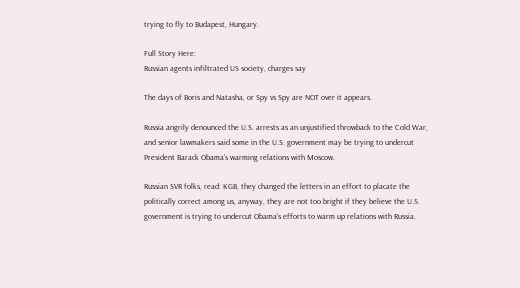trying to fly to Budapest, Hungary.

Full Story Here:
Russian agents infiltrated US society, charges say

The days of Boris and Natasha, or Spy vs Spy are NOT over it appears.

Russia angrily denounced the U.S. arrests as an unjustified throwback to the Cold War, and senior lawmakers said some in the U.S. government may be trying to undercut President Barack Obama’s warming relations with Moscow.

Russian SVR folks, read: KGB, they changed the letters in an effort to placate the politically correct among us, anyway, they are not too bright if they believe the U.S. government is trying to undercut Obama’s efforts to warm up relations with Russia.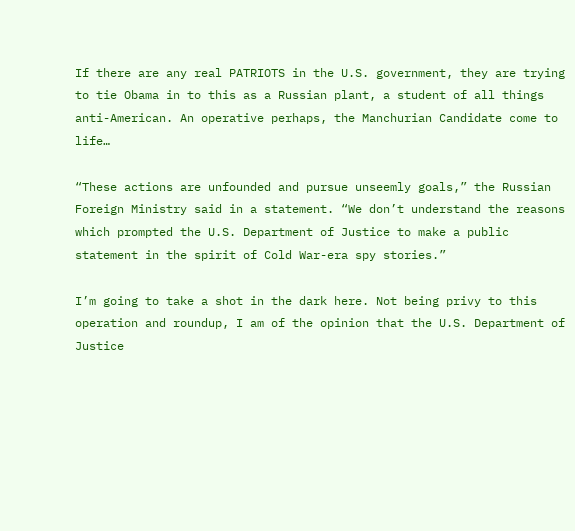If there are any real PATRIOTS in the U.S. government, they are trying to tie Obama in to this as a Russian plant, a student of all things anti-American. An operative perhaps, the Manchurian Candidate come to life…

“These actions are unfounded and pursue unseemly goals,” the Russian Foreign Ministry said in a statement. “We don’t understand the reasons which prompted the U.S. Department of Justice to make a public statement in the spirit of Cold War-era spy stories.”

I’m going to take a shot in the dark here. Not being privy to this operation and roundup, I am of the opinion that the U.S. Department of Justice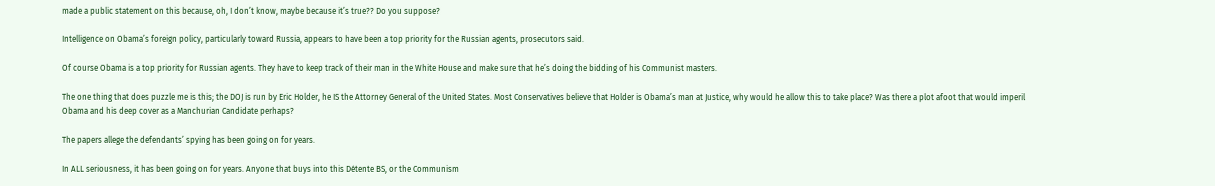made a public statement on this because, oh, I don’t know, maybe because it’s true?? Do you suppose?

Intelligence on Obama’s foreign policy, particularly toward Russia, appears to have been a top priority for the Russian agents, prosecutors said.

Of course Obama is a top priority for Russian agents. They have to keep track of their man in the White House and make sure that he’s doing the bidding of his Communist masters.

The one thing that does puzzle me is this; the DOJ is run by Eric Holder, he IS the Attorney General of the United States. Most Conservatives believe that Holder is Obama’s man at Justice, why would he allow this to take place? Was there a plot afoot that would imperil Obama and his deep cover as a Manchurian Candidate perhaps?

The papers allege the defendants’ spying has been going on for years.

In ALL seriousness, it has been going on for years. Anyone that buys into this Détente BS, or the Communism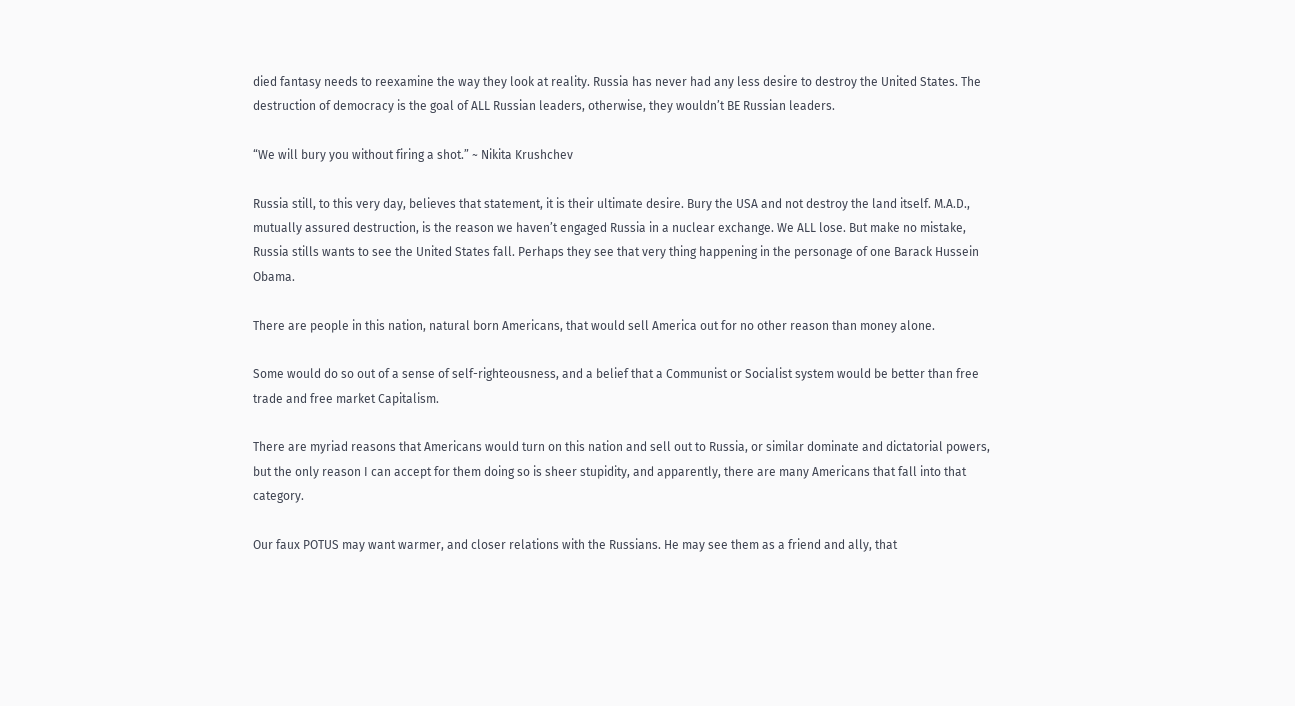died fantasy needs to reexamine the way they look at reality. Russia has never had any less desire to destroy the United States. The destruction of democracy is the goal of ALL Russian leaders, otherwise, they wouldn’t BE Russian leaders.

“We will bury you without firing a shot.” ~ Nikita Krushchev

Russia still, to this very day, believes that statement, it is their ultimate desire. Bury the USA and not destroy the land itself. M.A.D., mutually assured destruction, is the reason we haven’t engaged Russia in a nuclear exchange. We ALL lose. But make no mistake, Russia stills wants to see the United States fall. Perhaps they see that very thing happening in the personage of one Barack Hussein Obama.

There are people in this nation, natural born Americans, that would sell America out for no other reason than money alone.

Some would do so out of a sense of self-righteousness, and a belief that a Communist or Socialist system would be better than free trade and free market Capitalism.

There are myriad reasons that Americans would turn on this nation and sell out to Russia, or similar dominate and dictatorial powers, but the only reason I can accept for them doing so is sheer stupidity, and apparently, there are many Americans that fall into that category.

Our faux POTUS may want warmer, and closer relations with the Russians. He may see them as a friend and ally, that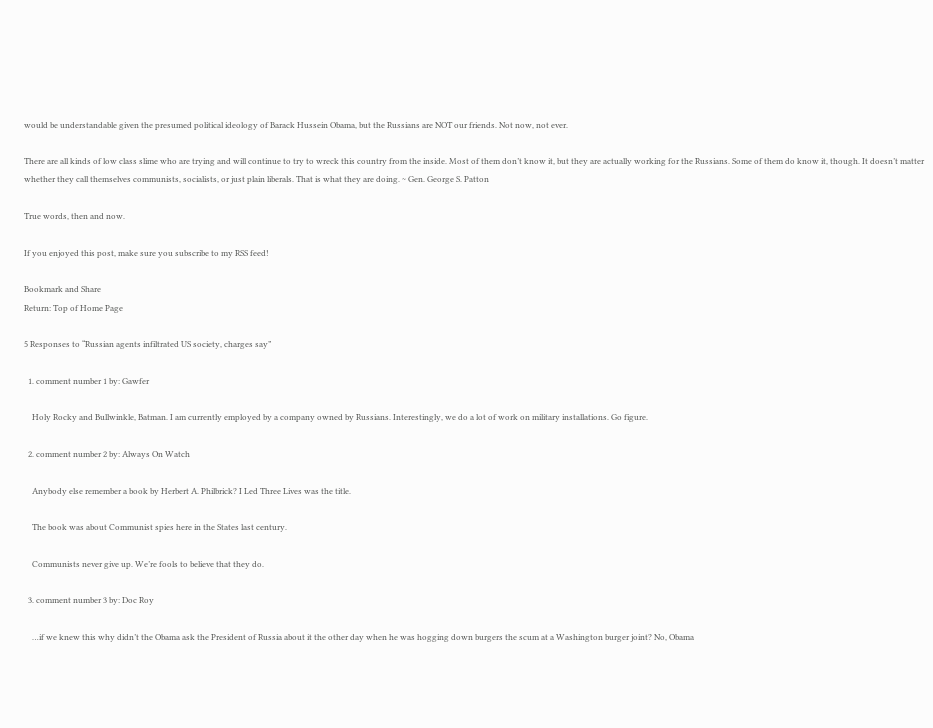would be understandable given the presumed political ideology of Barack Hussein Obama, but the Russians are NOT our friends. Not now, not ever.

There are all kinds of low class slime who are trying and will continue to try to wreck this country from the inside. Most of them don’t know it, but they are actually working for the Russians. Some of them do know it, though. It doesn’t matter whether they call themselves communists, socialists, or just plain liberals. That is what they are doing. ~ Gen. George S. Patton

True words, then and now.

If you enjoyed this post, make sure you subscribe to my RSS feed!

Bookmark and Share
Return: Top of Home Page

5 Responses to “Russian agents infiltrated US society, charges say”

  1. comment number 1 by: Gawfer

    Holy Rocky and Bullwinkle, Batman. I am currently employed by a company owned by Russians. Interestingly, we do a lot of work on military installations. Go figure.

  2. comment number 2 by: Always On Watch

    Anybody else remember a book by Herbert A. Philbrick? I Led Three Lives was the title.

    The book was about Communist spies here in the States last century.

    Communists never give up. We’re fools to believe that they do.

  3. comment number 3 by: Doc Roy

    …if we knew this why didn’t the Obama ask the President of Russia about it the other day when he was hogging down burgers the scum at a Washington burger joint? No, Obama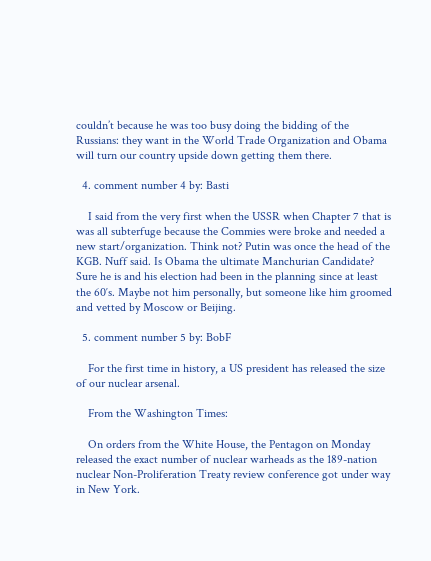couldn’t because he was too busy doing the bidding of the Russians: they want in the World Trade Organization and Obama will turn our country upside down getting them there.

  4. comment number 4 by: Basti

    I said from the very first when the USSR when Chapter 7 that is was all subterfuge because the Commies were broke and needed a new start/organization. Think not? Putin was once the head of the KGB. Nuff said. Is Obama the ultimate Manchurian Candidate? Sure he is and his election had been in the planning since at least the 60′s. Maybe not him personally, but someone like him groomed and vetted by Moscow or Beijing.

  5. comment number 5 by: BobF

    For the first time in history, a US president has released the size of our nuclear arsenal.

    From the Washington Times:

    On orders from the White House, the Pentagon on Monday released the exact number of nuclear warheads as the 189-nation nuclear Non-Proliferation Treaty review conference got under way in New York.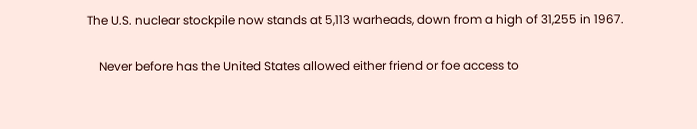The U.S. nuclear stockpile now stands at 5,113 warheads, down from a high of 31,255 in 1967.

    Never before has the United States allowed either friend or foe access to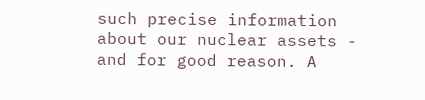such precise information about our nuclear assets - and for good reason. A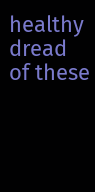healthy dread of these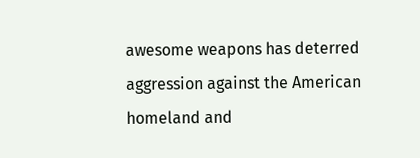awesome weapons has deterred aggression against the American homeland and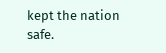kept the nation safe.